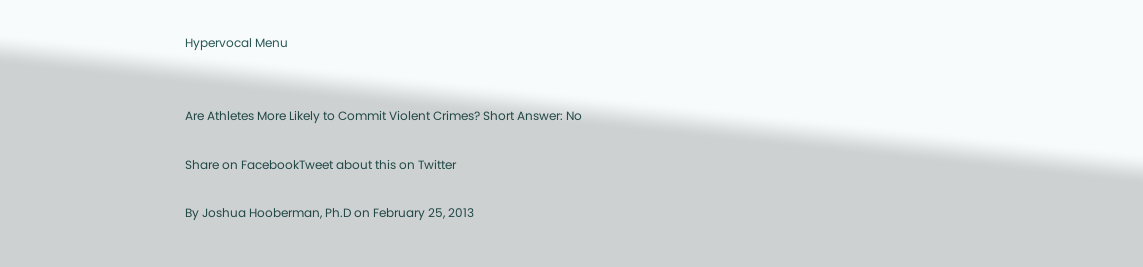Hypervocal Menu


Are Athletes More Likely to Commit Violent Crimes? Short Answer: No

Share on FacebookTweet about this on Twitter

By Joshua Hooberman, Ph.D on February 25, 2013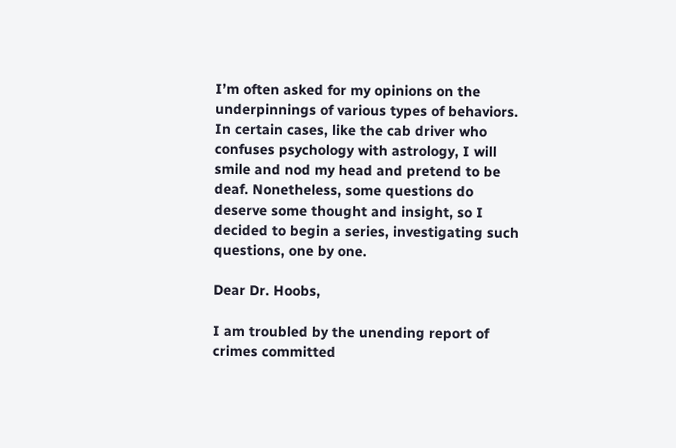I’m often asked for my opinions on the underpinnings of various types of behaviors. In certain cases, like the cab driver who confuses psychology with astrology, I will smile and nod my head and pretend to be deaf. Nonetheless, some questions do deserve some thought and insight, so I decided to begin a series, investigating such questions, one by one.

Dear Dr. Hoobs,

I am troubled by the unending report of crimes committed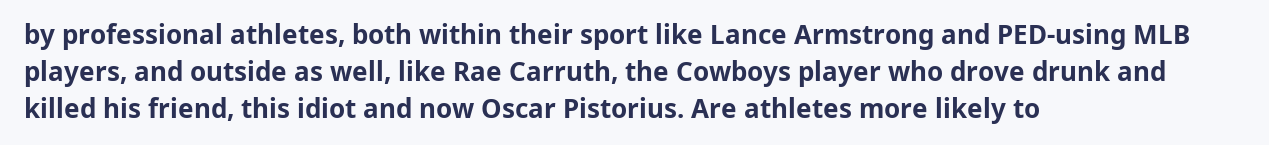by professional athletes, both within their sport like Lance Armstrong and PED-using MLB players, and outside as well, like Rae Carruth, the Cowboys player who drove drunk and killed his friend, this idiot and now Oscar Pistorius. Are athletes more likely to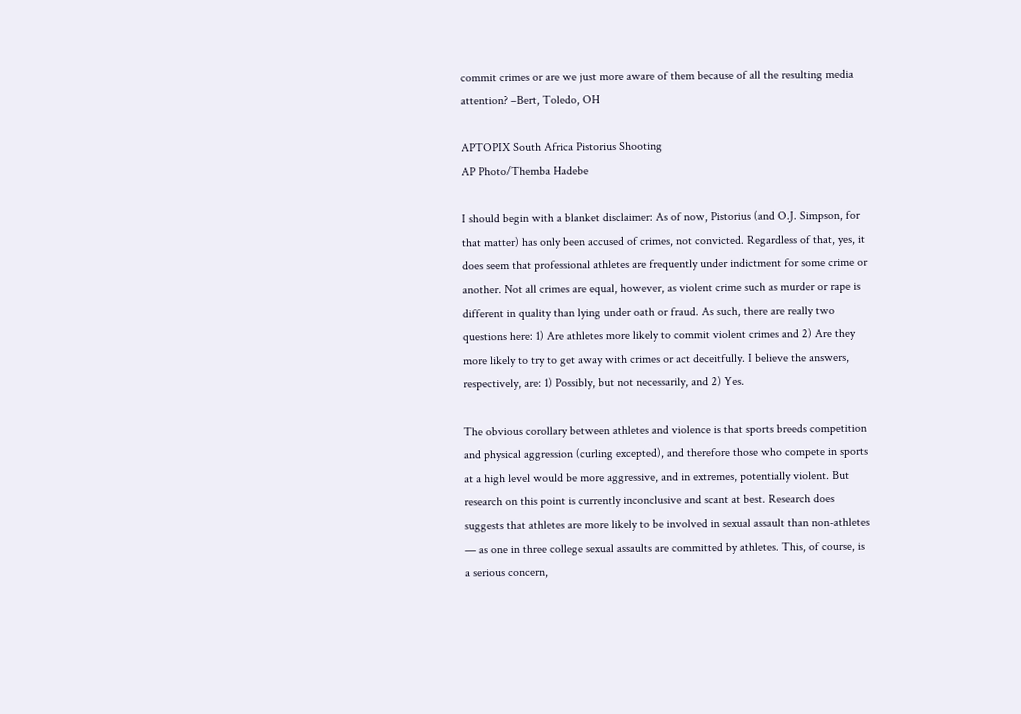commit crimes or are we just more aware of them because of all the resulting media attention? –Bert, Toledo, OH

APTOPIX South Africa Pistorius Shooting
AP Photo/Themba Hadebe

I should begin with a blanket disclaimer: As of now, Pistorius (and O.J. Simpson, for that matter) has only been accused of crimes, not convicted. Regardless of that, yes, it does seem that professional athletes are frequently under indictment for some crime or another. Not all crimes are equal, however, as violent crime such as murder or rape is different in quality than lying under oath or fraud. As such, there are really two questions here: 1) Are athletes more likely to commit violent crimes and 2) Are they more likely to try to get away with crimes or act deceitfully. I believe the answers, respectively, are: 1) Possibly, but not necessarily, and 2) Yes.

The obvious corollary between athletes and violence is that sports breeds competition and physical aggression (curling excepted), and therefore those who compete in sports at a high level would be more aggressive, and in extremes, potentially violent. But research on this point is currently inconclusive and scant at best. Research does suggests that athletes are more likely to be involved in sexual assault than non-athletes — as one in three college sexual assaults are committed by athletes. This, of course, is a serious concern,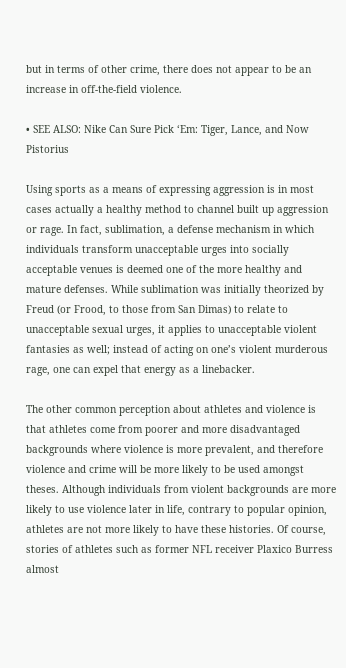but in terms of other crime, there does not appear to be an increase in off-the-field violence.

• SEE ALSO: Nike Can Sure Pick ‘Em: Tiger, Lance, and Now Pistorius

Using sports as a means of expressing aggression is in most cases actually a healthy method to channel built up aggression or rage. In fact, sublimation, a defense mechanism in which individuals transform unacceptable urges into socially acceptable venues is deemed one of the more healthy and mature defenses. While sublimation was initially theorized by Freud (or Frood, to those from San Dimas) to relate to unacceptable sexual urges, it applies to unacceptable violent fantasies as well; instead of acting on one’s violent murderous rage, one can expel that energy as a linebacker.

The other common perception about athletes and violence is that athletes come from poorer and more disadvantaged backgrounds where violence is more prevalent, and therefore violence and crime will be more likely to be used amongst theses. Although individuals from violent backgrounds are more likely to use violence later in life, contrary to popular opinion, athletes are not more likely to have these histories. Of course, stories of athletes such as former NFL receiver Plaxico Burress almost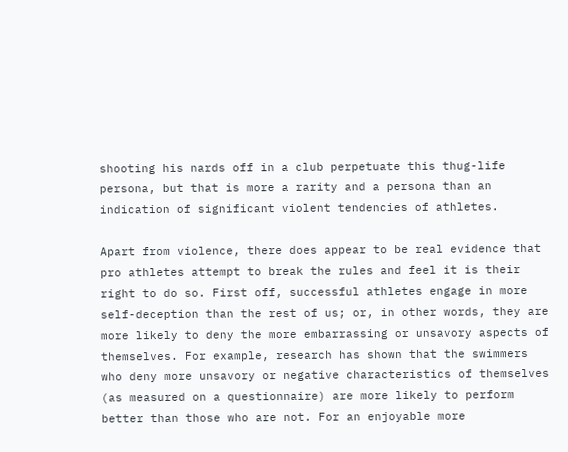shooting his nards off in a club perpetuate this thug-life persona, but that is more a rarity and a persona than an indication of significant violent tendencies of athletes.

Apart from violence, there does appear to be real evidence that pro athletes attempt to break the rules and feel it is their right to do so. First off, successful athletes engage in more self-deception than the rest of us; or, in other words, they are more likely to deny the more embarrassing or unsavory aspects of themselves. For example, research has shown that the swimmers who deny more unsavory or negative characteristics of themselves (as measured on a questionnaire) are more likely to perform better than those who are not. For an enjoyable more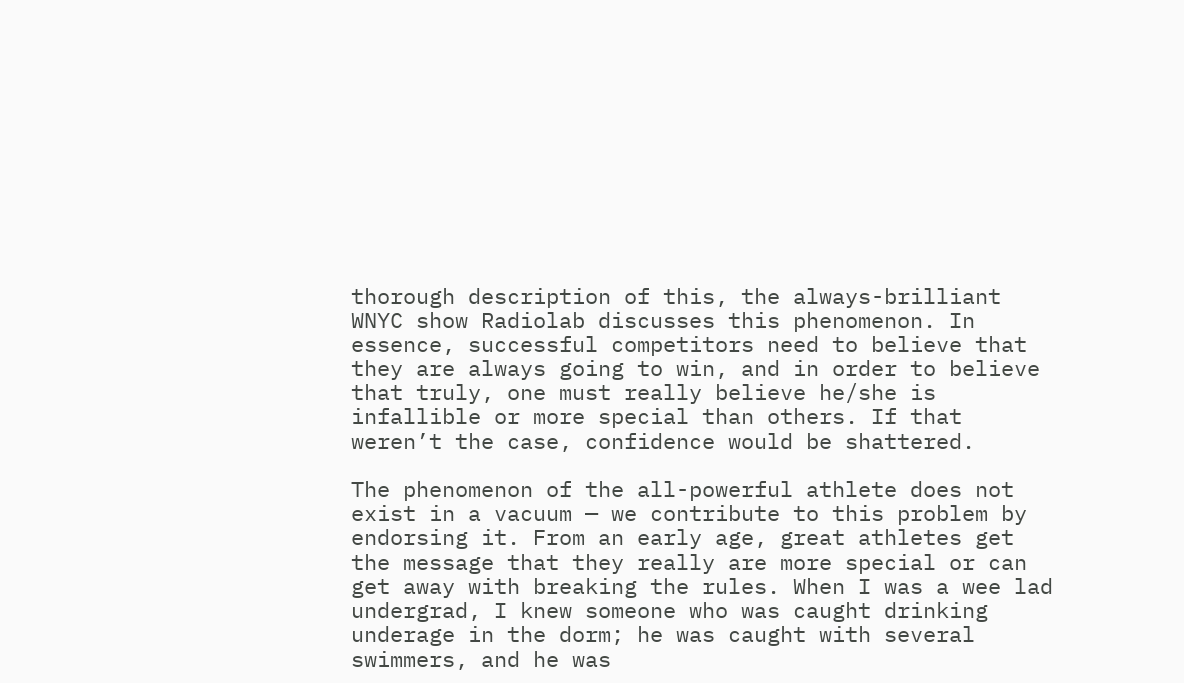thorough description of this, the always-brilliant WNYC show Radiolab discusses this phenomenon. In essence, successful competitors need to believe that they are always going to win, and in order to believe that truly, one must really believe he/she is infallible or more special than others. If that weren’t the case, confidence would be shattered.

The phenomenon of the all-powerful athlete does not exist in a vacuum — we contribute to this problem by endorsing it. From an early age, great athletes get the message that they really are more special or can get away with breaking the rules. When I was a wee lad undergrad, I knew someone who was caught drinking underage in the dorm; he was caught with several swimmers, and he was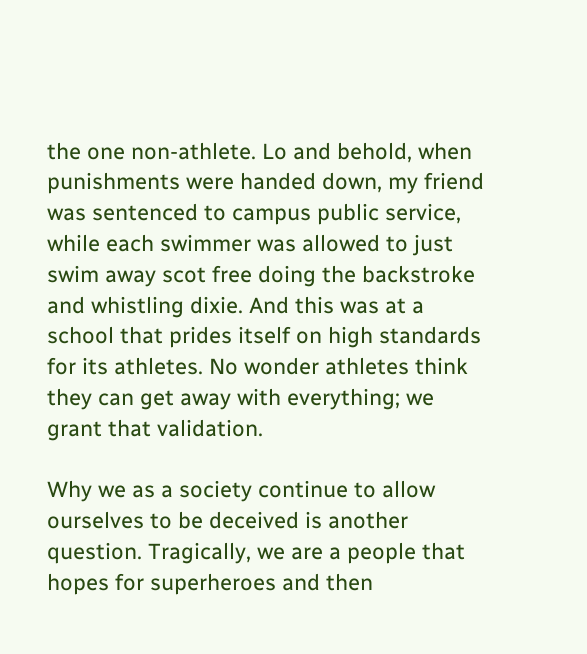the one non-athlete. Lo and behold, when punishments were handed down, my friend was sentenced to campus public service, while each swimmer was allowed to just swim away scot free doing the backstroke and whistling dixie. And this was at a school that prides itself on high standards for its athletes. No wonder athletes think they can get away with everything; we grant that validation.

Why we as a society continue to allow ourselves to be deceived is another question. Tragically, we are a people that hopes for superheroes and then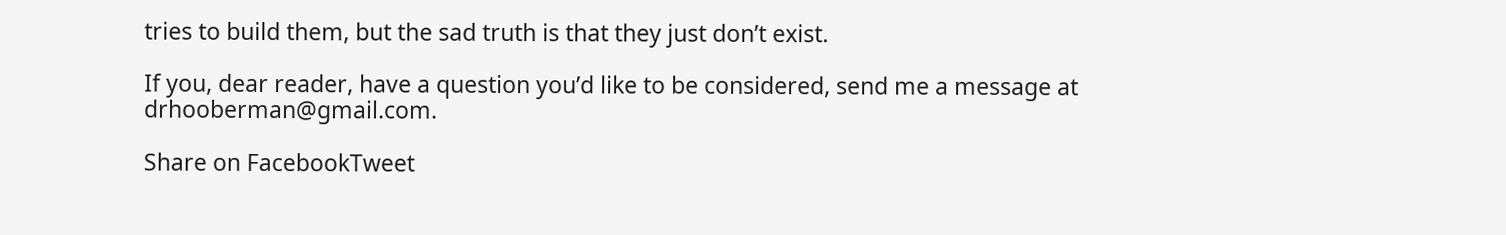tries to build them, but the sad truth is that they just don’t exist.

If you, dear reader, have a question you’d like to be considered, send me a message at drhooberman@gmail.com.

Share on FacebookTweet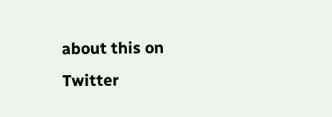about this on Twitter